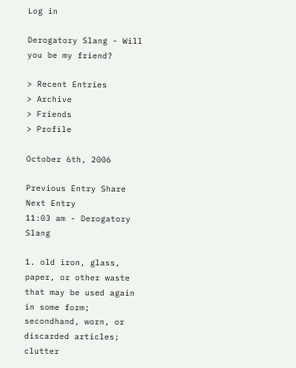Log in

Derogatory Slang - Will you be my friend?

> Recent Entries
> Archive
> Friends
> Profile

October 6th, 2006

Previous Entry Share Next Entry
11:03 am - Derogatory Slang

1. old iron, glass, paper, or other waste that may be used again in some form; secondhand, worn, or discarded articles; clutter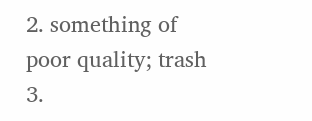2. something of poor quality; trash
3.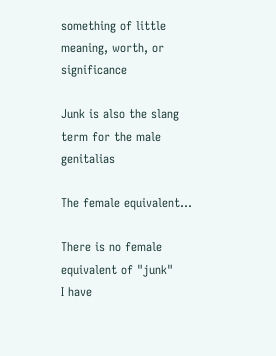something of little meaning, worth, or significance

Junk is also the slang term for the male genitalias

The female equivalent...

There is no female equivalent of "junk"
I have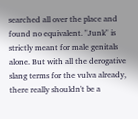searched all over the place and found no equivalent. "Junk" is strictly meant for male genitals alone. But with all the derogative slang terms for the vulva already, there really shouldn't be a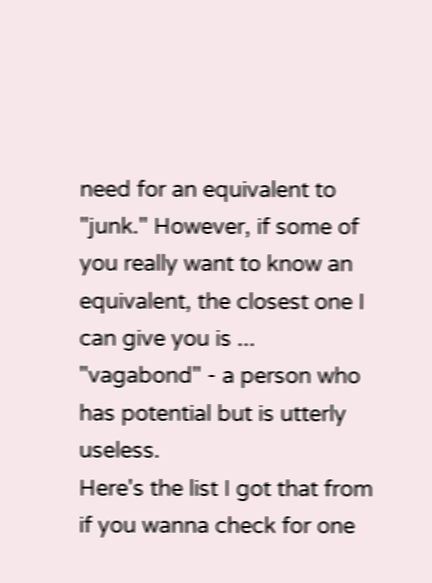need for an equivalent to "junk." However, if some of you really want to know an equivalent, the closest one I can give you is ... "vagabond" - a person who has potential but is utterly useless.
Here's the list I got that from if you wanna check for one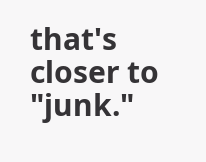that's closer to "junk."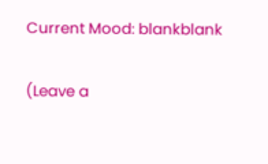Current Mood: blankblank

(Leave a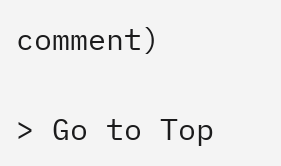comment)

> Go to Top